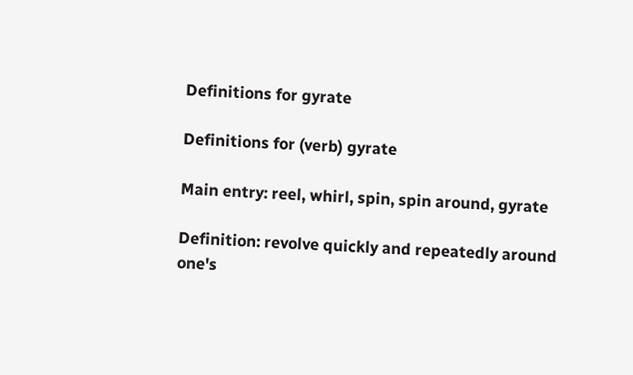Definitions for gyrate

Definitions for (verb) gyrate

Main entry: reel, whirl, spin, spin around, gyrate

Definition: revolve quickly and repeatedly around one's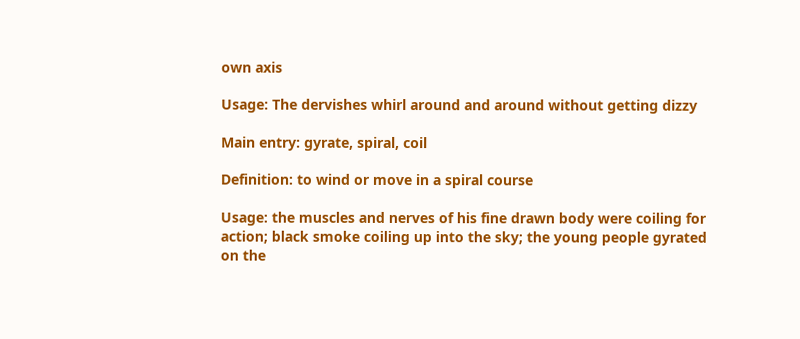own axis

Usage: The dervishes whirl around and around without getting dizzy

Main entry: gyrate, spiral, coil

Definition: to wind or move in a spiral course

Usage: the muscles and nerves of his fine drawn body were coiling for action; black smoke coiling up into the sky; the young people gyrated on the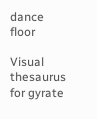dance floor

Visual thesaurus for gyrate